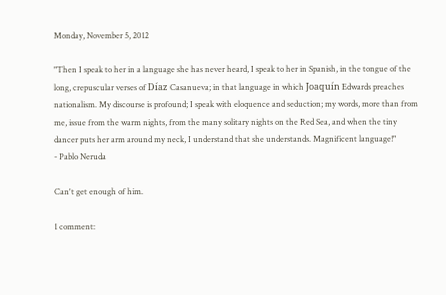Monday, November 5, 2012

"Then I speak to her in a language she has never heard, I speak to her in Spanish, in the tongue of the long, crepuscular verses of Díaz Casanueva; in that language in which Joaquín Edwards preaches nationalism. My discourse is profound; I speak with eloquence and seduction; my words, more than from me, issue from the warm nights, from the many solitary nights on the Red Sea, and when the tiny dancer puts her arm around my neck, I understand that she understands. Magnificent language!"
- Pablo Neruda

Can't get enough of him.

1 comment: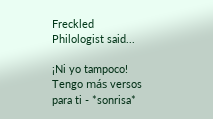Freckled Philologist said...

¡Ni yo tampoco! Tengo más versos para ti - *sonrisa*